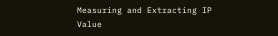Measuring and Extracting IP Value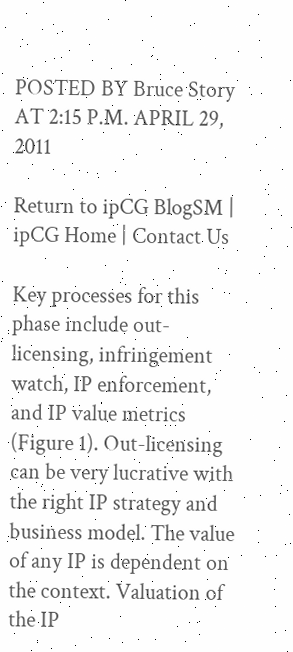POSTED BY Bruce Story AT 2:15 P.M. APRIL 29, 2011

Return to ipCG BlogSM | ipCG Home | Contact Us

Key processes for this phase include out-licensing, infringement watch, IP enforcement, and IP value metrics (Figure 1). Out-licensing can be very lucrative with the right IP strategy and business model. The value of any IP is dependent on the context. Valuation of the IP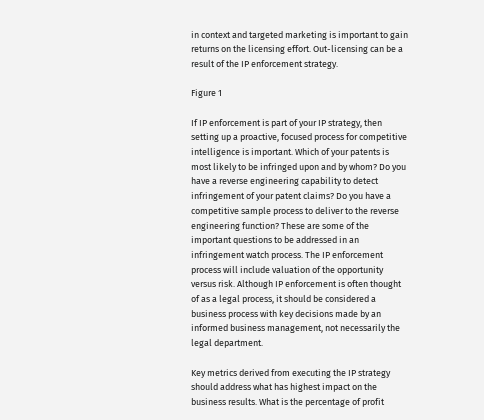in context and targeted marketing is important to gain returns on the licensing effort. Out-licensing can be a result of the IP enforcement strategy.

Figure 1

If IP enforcement is part of your IP strategy, then setting up a proactive, focused process for competitive intelligence is important. Which of your patents is most likely to be infringed upon and by whom? Do you have a reverse engineering capability to detect infringement of your patent claims? Do you have a competitive sample process to deliver to the reverse engineering function? These are some of the important questions to be addressed in an infringement watch process. The IP enforcement process will include valuation of the opportunity versus risk. Although IP enforcement is often thought of as a legal process, it should be considered a business process with key decisions made by an informed business management, not necessarily the legal department.

Key metrics derived from executing the IP strategy should address what has highest impact on the business results. What is the percentage of profit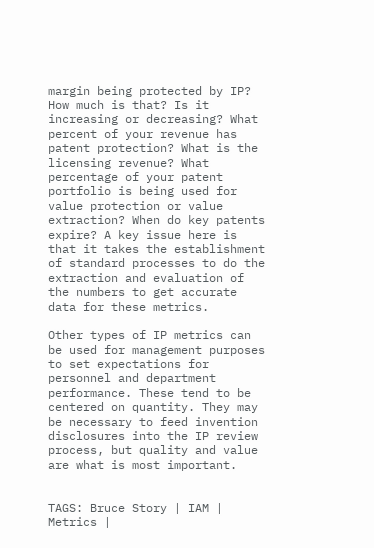margin being protected by IP? How much is that? Is it increasing or decreasing? What percent of your revenue has patent protection? What is the licensing revenue? What percentage of your patent portfolio is being used for value protection or value extraction? When do key patents expire? A key issue here is that it takes the establishment of standard processes to do the extraction and evaluation of the numbers to get accurate data for these metrics.

Other types of IP metrics can be used for management purposes to set expectations for personnel and department performance. These tend to be centered on quantity. They may be necessary to feed invention disclosures into the IP review process, but quality and value are what is most important.


TAGS: Bruce Story | IAM | Metrics |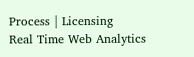Process | Licensing
Real Time Web Analytics